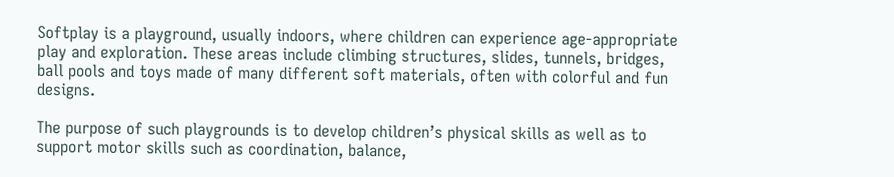Softplay is a playground, usually indoors, where children can experience age-appropriate play and exploration. These areas include climbing structures, slides, tunnels, bridges, ball pools and toys made of many different soft materials, often with colorful and fun designs.

The purpose of such playgrounds is to develop children’s physical skills as well as to support motor skills such as coordination, balance,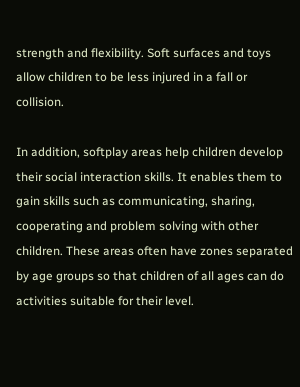strength and flexibility. Soft surfaces and toys allow children to be less injured in a fall or collision.

In addition, softplay areas help children develop their social interaction skills. It enables them to gain skills such as communicating, sharing, cooperating and problem solving with other children. These areas often have zones separated by age groups so that children of all ages can do activities suitable for their level.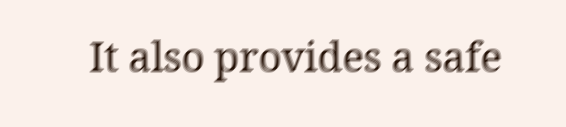It also provides a safe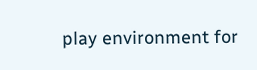play environment for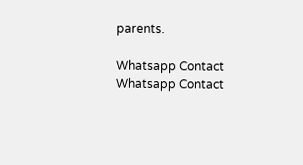parents.

Whatsapp Contact Whatsapp Contact